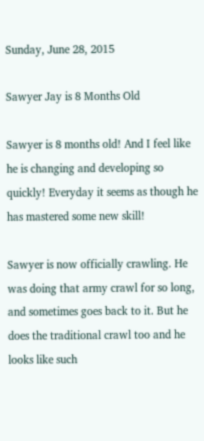Sunday, June 28, 2015

Sawyer Jay is 8 Months Old

Sawyer is 8 months old! And I feel like he is changing and developing so quickly! Everyday it seems as though he has mastered some new skill!

Sawyer is now officially crawling. He was doing that army crawl for so long, and sometimes goes back to it. But he does the traditional crawl too and he looks like such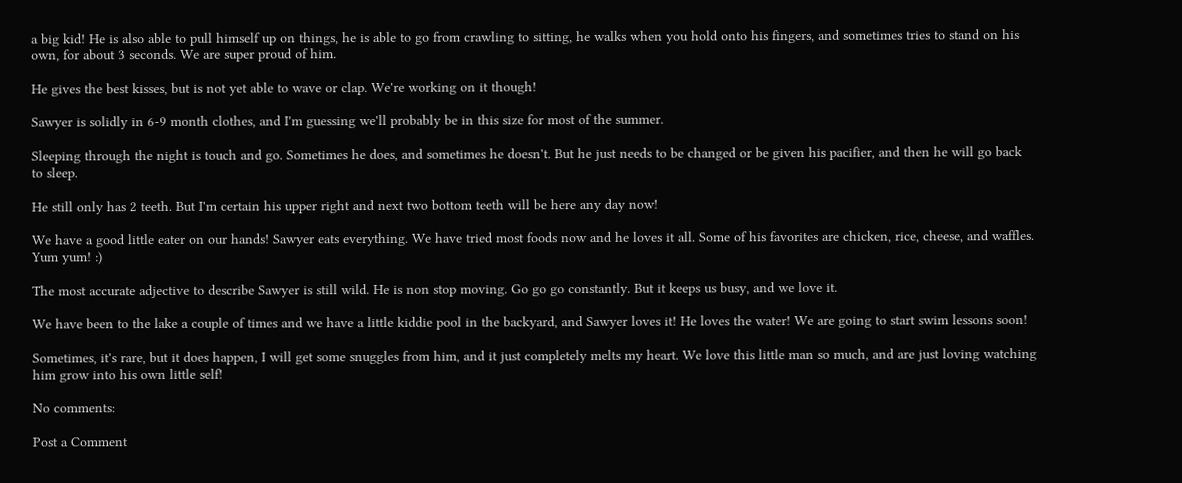a big kid! He is also able to pull himself up on things, he is able to go from crawling to sitting, he walks when you hold onto his fingers, and sometimes tries to stand on his own, for about 3 seconds. We are super proud of him.

He gives the best kisses, but is not yet able to wave or clap. We're working on it though!

Sawyer is solidly in 6-9 month clothes, and I'm guessing we'll probably be in this size for most of the summer.

Sleeping through the night is touch and go. Sometimes he does, and sometimes he doesn't. But he just needs to be changed or be given his pacifier, and then he will go back to sleep.

He still only has 2 teeth. But I'm certain his upper right and next two bottom teeth will be here any day now!

We have a good little eater on our hands! Sawyer eats everything. We have tried most foods now and he loves it all. Some of his favorites are chicken, rice, cheese, and waffles. Yum yum! :)

The most accurate adjective to describe Sawyer is still wild. He is non stop moving. Go go go constantly. But it keeps us busy, and we love it.

We have been to the lake a couple of times and we have a little kiddie pool in the backyard, and Sawyer loves it! He loves the water! We are going to start swim lessons soon!

Sometimes, it's rare, but it does happen, I will get some snuggles from him, and it just completely melts my heart. We love this little man so much, and are just loving watching him grow into his own little self!

No comments:

Post a Comment